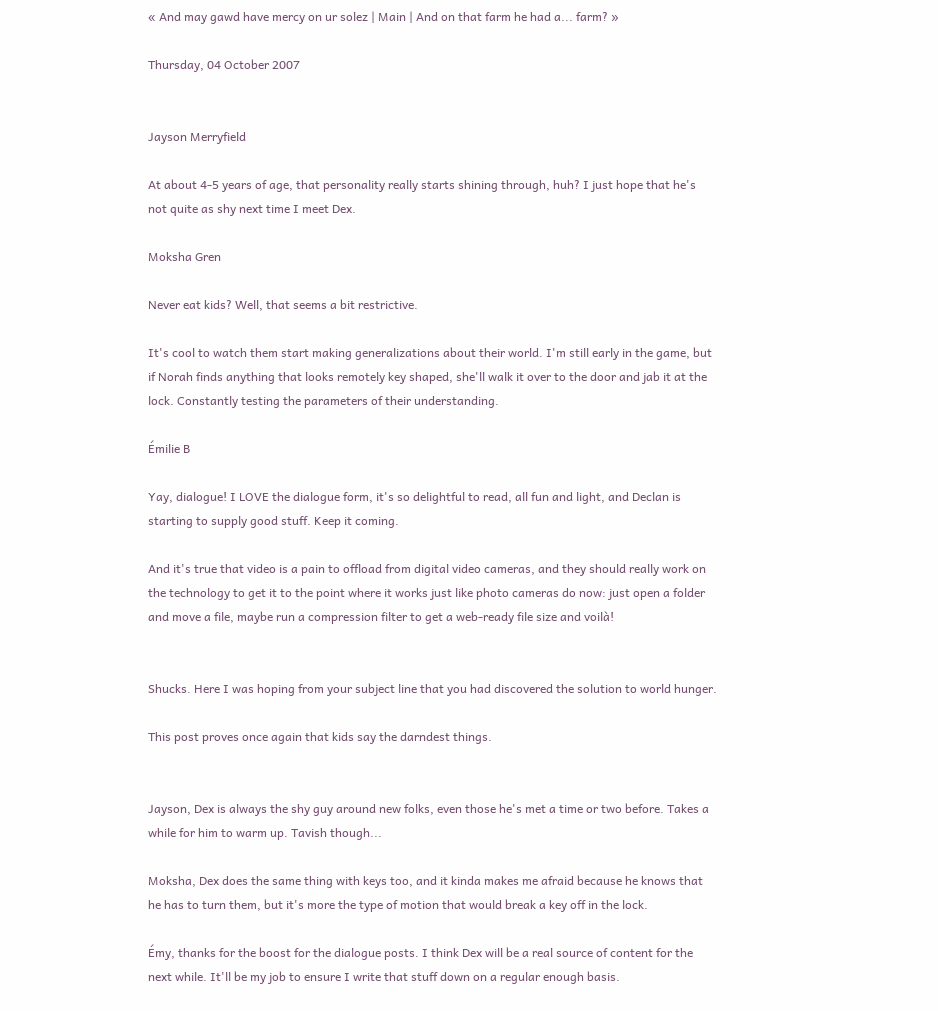« And may gawd have mercy on ur solez | Main | And on that farm he had a... farm? »

Thursday, 04 October 2007


Jayson Merryfield

At about 4-5 years of age, that personality really starts shining through, huh? I just hope that he's not quite as shy next time I meet Dex.

Moksha Gren

Never eat kids? Well, that seems a bit restrictive.

It's cool to watch them start making generalizations about their world. I'm still early in the game, but if Norah finds anything that looks remotely key shaped, she'll walk it over to the door and jab it at the lock. Constantly testing the parameters of their understanding.

Émilie B

Yay, dialogue! I LOVE the dialogue form, it's so delightful to read, all fun and light, and Declan is starting to supply good stuff. Keep it coming.

And it's true that video is a pain to offload from digital video cameras, and they should really work on the technology to get it to the point where it works just like photo cameras do now: just open a folder and move a file, maybe run a compression filter to get a web-ready file size and voilà!


Shucks. Here I was hoping from your subject line that you had discovered the solution to world hunger.

This post proves once again that kids say the darndest things.


Jayson, Dex is always the shy guy around new folks, even those he's met a time or two before. Takes a while for him to warm up. Tavish though...

Moksha, Dex does the same thing with keys too, and it kinda makes me afraid because he knows that he has to turn them, but it's more the type of motion that would break a key off in the lock.

Émy, thanks for the boost for the dialogue posts. I think Dex will be a real source of content for the next while. It'll be my job to ensure I write that stuff down on a regular enough basis.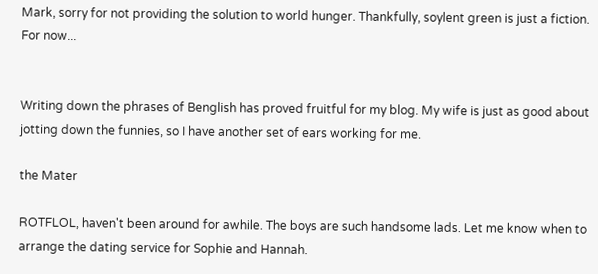Mark, sorry for not providing the solution to world hunger. Thankfully, soylent green is just a fiction. For now...


Writing down the phrases of Benglish has proved fruitful for my blog. My wife is just as good about jotting down the funnies, so I have another set of ears working for me.

the Mater

ROTFLOL, haven't been around for awhile. The boys are such handsome lads. Let me know when to arrange the dating service for Sophie and Hannah.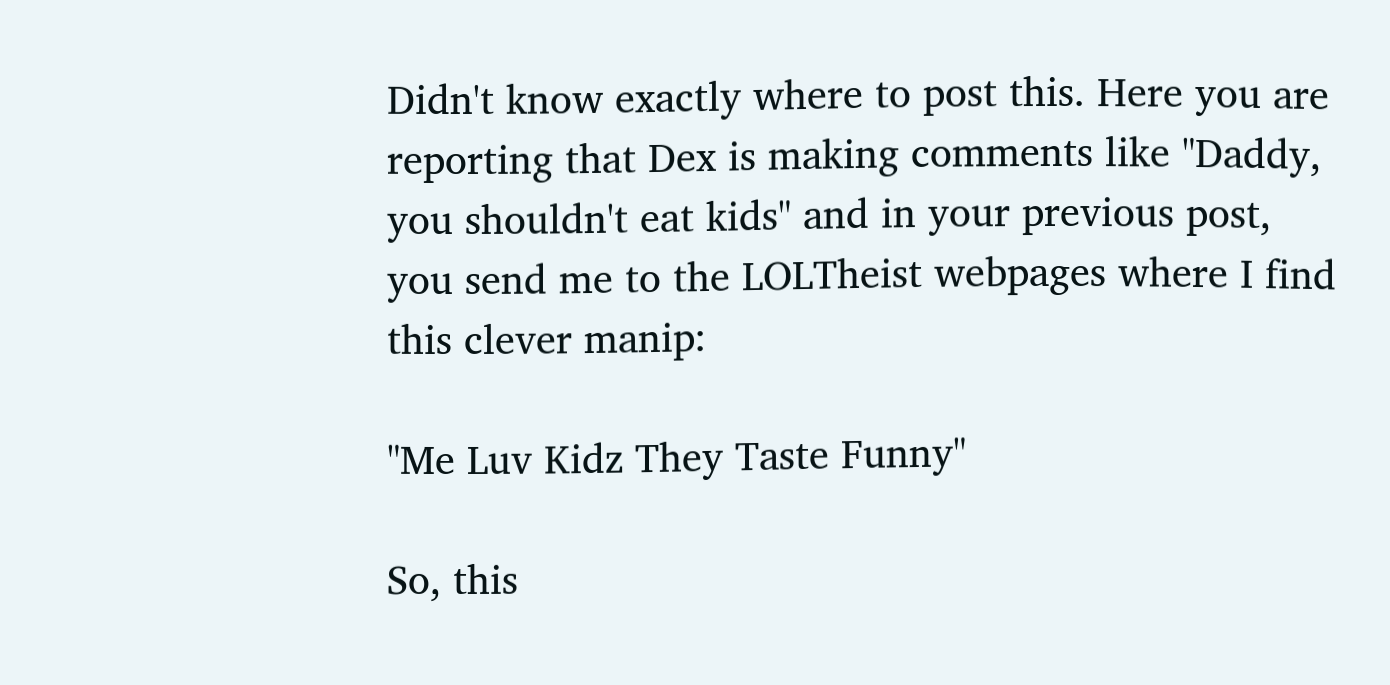Didn't know exactly where to post this. Here you are reporting that Dex is making comments like "Daddy, you shouldn't eat kids" and in your previous post, you send me to the LOLTheist webpages where I find this clever manip:

"Me Luv Kidz They Taste Funny"

So, this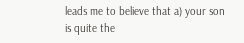leads me to believe that a) your son is quite the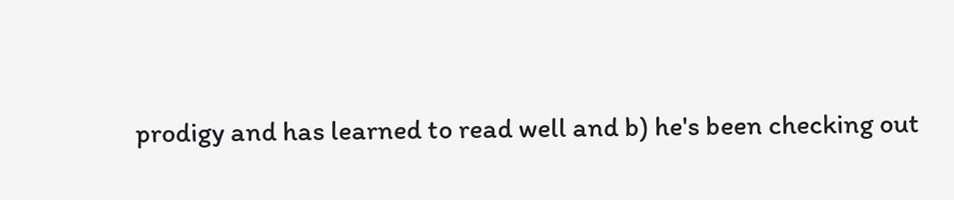prodigy and has learned to read well and b) he's been checking out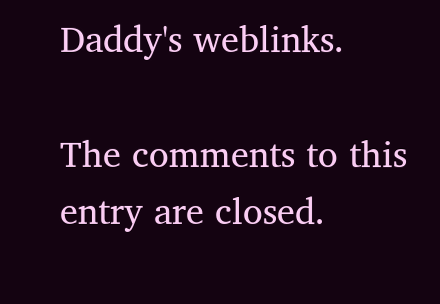Daddy's weblinks.

The comments to this entry are closed.